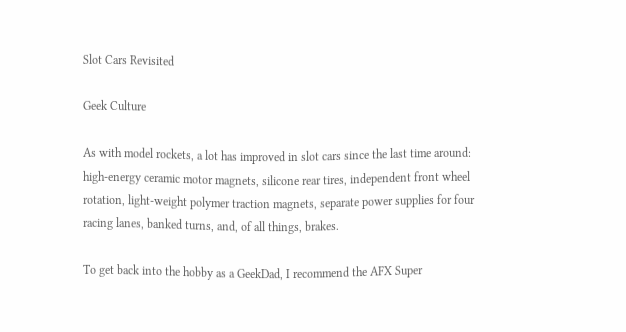Slot Cars Revisited

Geek Culture

As with model rockets, a lot has improved in slot cars since the last time around: high-energy ceramic motor magnets, silicone rear tires, independent front wheel rotation, light-weight polymer traction magnets, separate power supplies for four racing lanes, banked turns, and, of all things, brakes.

To get back into the hobby as a GeekDad, I recommend the AFX Super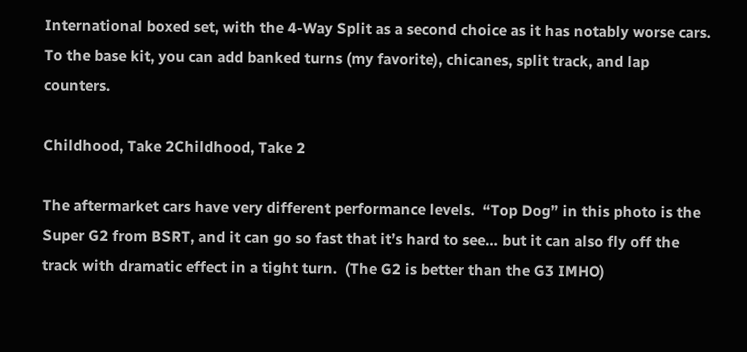International boxed set, with the 4-Way Split as a second choice as it has notably worse cars.  To the base kit, you can add banked turns (my favorite), chicanes, split track, and lap counters.

Childhood, Take 2Childhood, Take 2

The aftermarket cars have very different performance levels.  “Top Dog” in this photo is the Super G2 from BSRT, and it can go so fast that it’s hard to see… but it can also fly off the track with dramatic effect in a tight turn.  (The G2 is better than the G3 IMHO)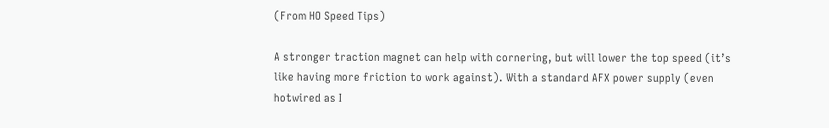(From HO Speed Tips)

A stronger traction magnet can help with cornering, but will lower the top speed (it’s like having more friction to work against). With a standard AFX power supply (even hotwired as I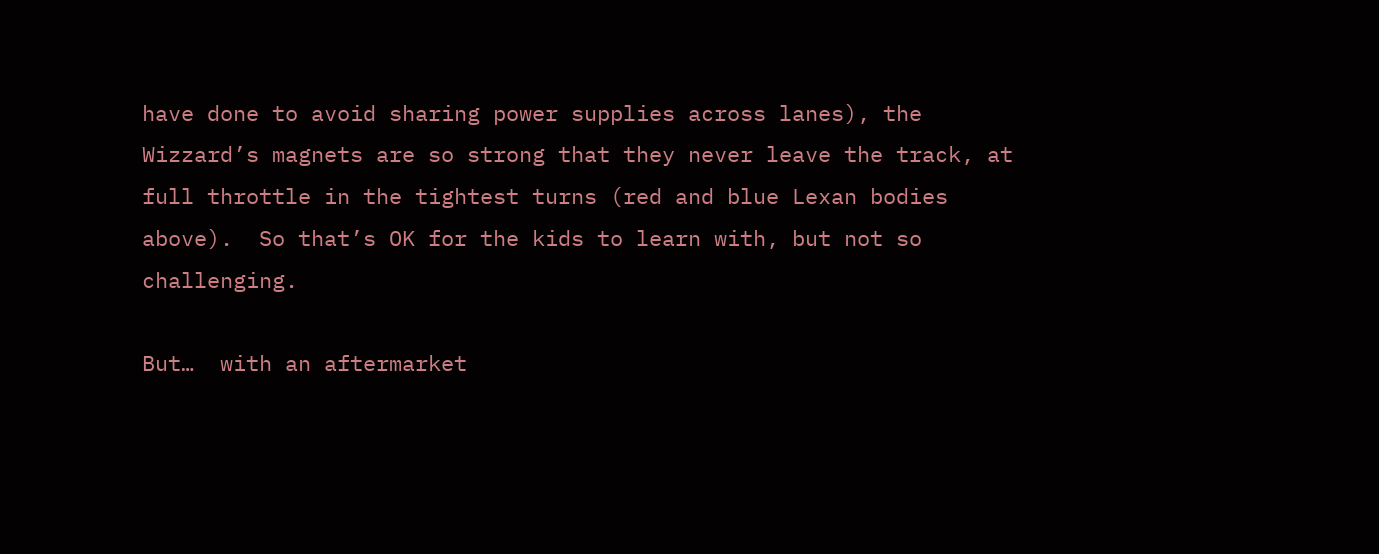have done to avoid sharing power supplies across lanes), the Wizzard’s magnets are so strong that they never leave the track, at full throttle in the tightest turns (red and blue Lexan bodies above).  So that’s OK for the kids to learn with, but not so challenging.

But…  with an aftermarket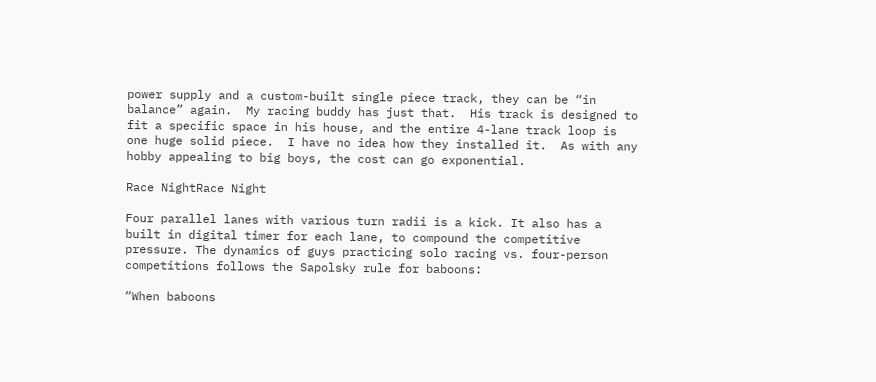power supply and a custom-built single piece track, they can be “in balance” again.  My racing buddy has just that.  His track is designed to fit a specific space in his house, and the entire 4-lane track loop is one huge solid piece.  I have no idea how they installed it.  As with any hobby appealing to big boys, the cost can go exponential.

Race NightRace Night

Four parallel lanes with various turn radii is a kick. It also has a built in digital timer for each lane, to compound the competitive pressure. The dynamics of guys practicing solo racing vs. four-person competitions follows the Sapolsky rule for baboons:

“When baboons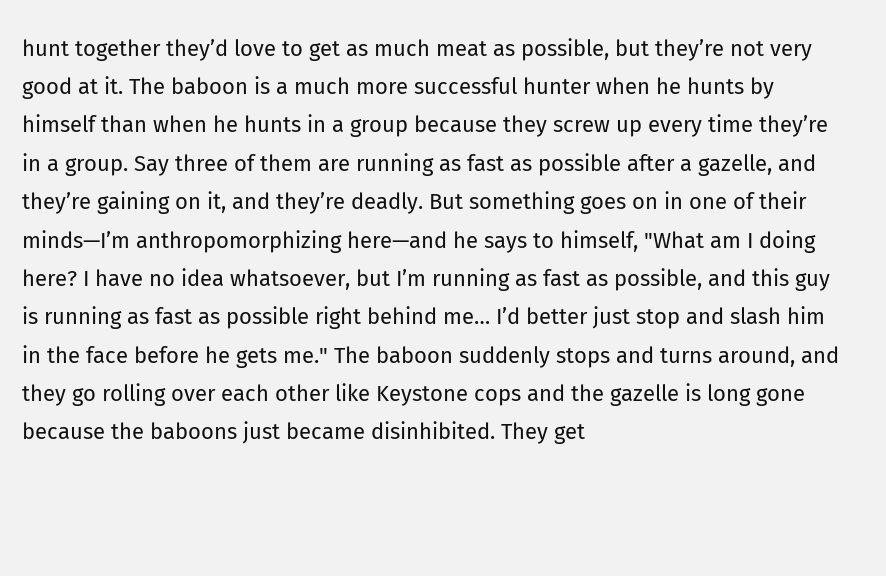hunt together they’d love to get as much meat as possible, but they’re not very good at it. The baboon is a much more successful hunter when he hunts by himself than when he hunts in a group because they screw up every time they’re in a group. Say three of them are running as fast as possible after a gazelle, and they’re gaining on it, and they’re deadly. But something goes on in one of their minds—I’m anthropomorphizing here—and he says to himself, "What am I doing here? I have no idea whatsoever, but I’m running as fast as possible, and this guy is running as fast as possible right behind me… I’d better just stop and slash him in the face before he gets me." The baboon suddenly stops and turns around, and they go rolling over each other like Keystone cops and the gazelle is long gone because the baboons just became disinhibited. They get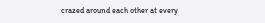crazed around each other at every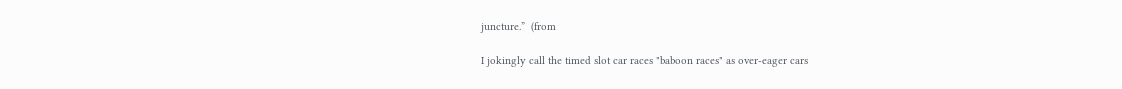juncture.”  (from

I jokingly call the timed slot car races "baboon races" as over-eager cars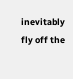inevitably fly off the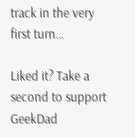track in the very first turn…

Liked it? Take a second to support GeekDad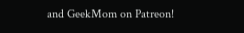and GeekMom on Patreon!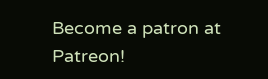Become a patron at Patreon!